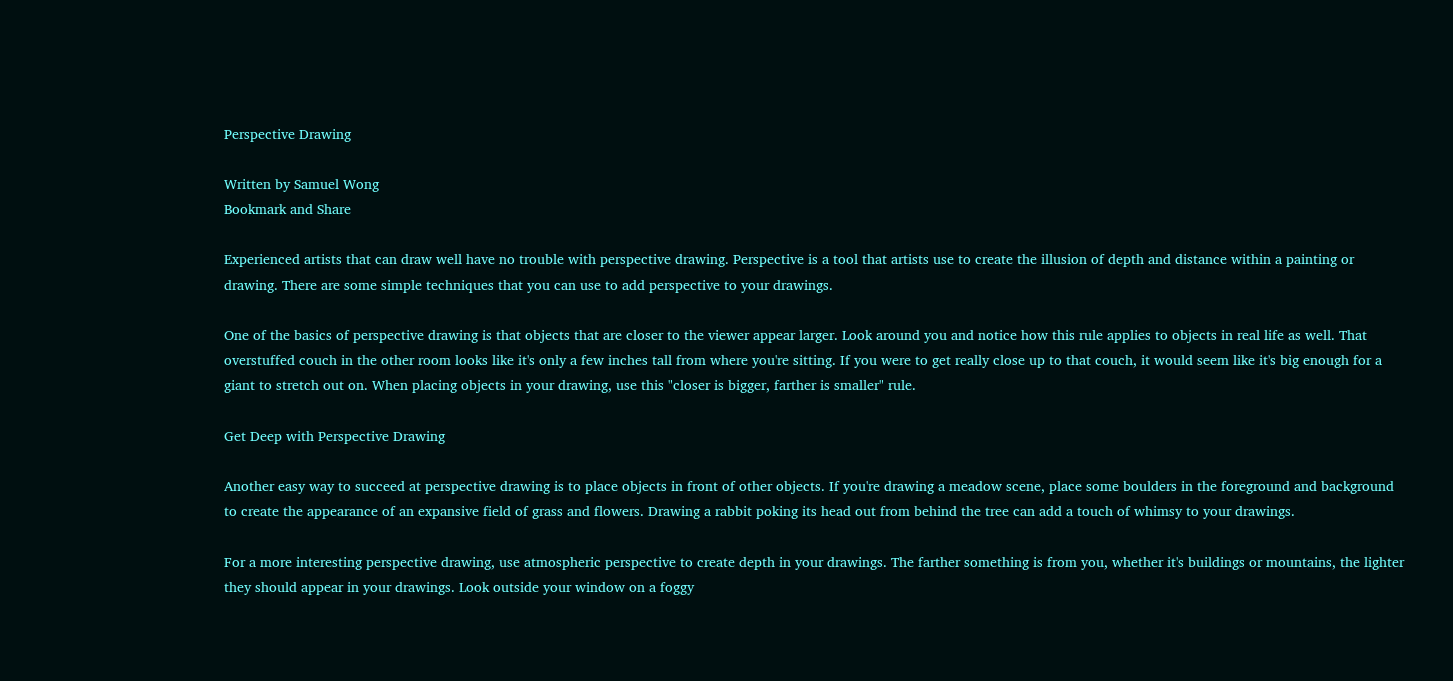Perspective Drawing

Written by Samuel Wong
Bookmark and Share

Experienced artists that can draw well have no trouble with perspective drawing. Perspective is a tool that artists use to create the illusion of depth and distance within a painting or drawing. There are some simple techniques that you can use to add perspective to your drawings.

One of the basics of perspective drawing is that objects that are closer to the viewer appear larger. Look around you and notice how this rule applies to objects in real life as well. That overstuffed couch in the other room looks like it's only a few inches tall from where you're sitting. If you were to get really close up to that couch, it would seem like it's big enough for a giant to stretch out on. When placing objects in your drawing, use this "closer is bigger, farther is smaller" rule.

Get Deep with Perspective Drawing

Another easy way to succeed at perspective drawing is to place objects in front of other objects. If you're drawing a meadow scene, place some boulders in the foreground and background to create the appearance of an expansive field of grass and flowers. Drawing a rabbit poking its head out from behind the tree can add a touch of whimsy to your drawings.

For a more interesting perspective drawing, use atmospheric perspective to create depth in your drawings. The farther something is from you, whether it's buildings or mountains, the lighter they should appear in your drawings. Look outside your window on a foggy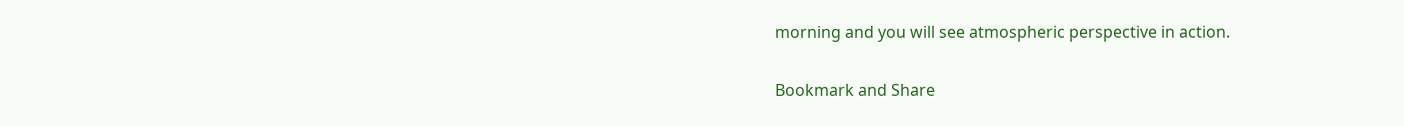morning and you will see atmospheric perspective in action.

Bookmark and Share